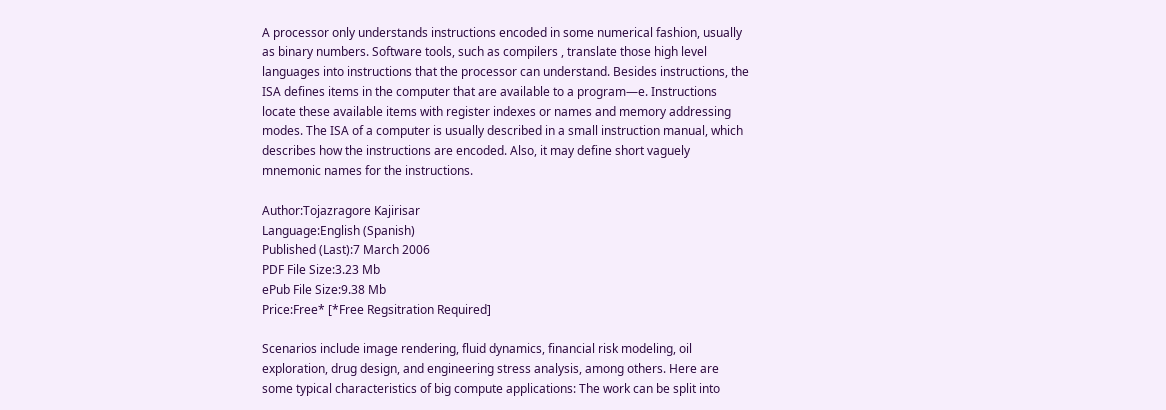A processor only understands instructions encoded in some numerical fashion, usually as binary numbers. Software tools, such as compilers , translate those high level languages into instructions that the processor can understand. Besides instructions, the ISA defines items in the computer that are available to a program—e. Instructions locate these available items with register indexes or names and memory addressing modes. The ISA of a computer is usually described in a small instruction manual, which describes how the instructions are encoded. Also, it may define short vaguely mnemonic names for the instructions.

Author:Tojazragore Kajirisar
Language:English (Spanish)
Published (Last):7 March 2006
PDF File Size:3.23 Mb
ePub File Size:9.38 Mb
Price:Free* [*Free Regsitration Required]

Scenarios include image rendering, fluid dynamics, financial risk modeling, oil exploration, drug design, and engineering stress analysis, among others. Here are some typical characteristics of big compute applications: The work can be split into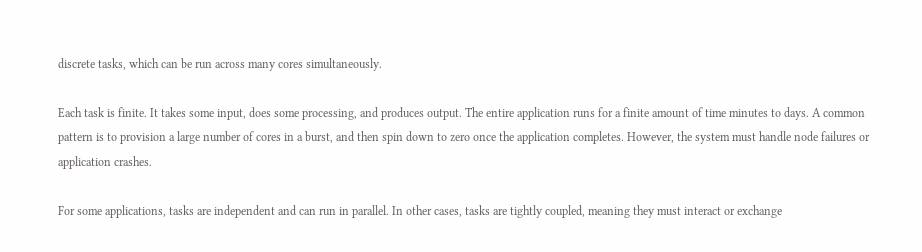discrete tasks, which can be run across many cores simultaneously.

Each task is finite. It takes some input, does some processing, and produces output. The entire application runs for a finite amount of time minutes to days. A common pattern is to provision a large number of cores in a burst, and then spin down to zero once the application completes. However, the system must handle node failures or application crashes.

For some applications, tasks are independent and can run in parallel. In other cases, tasks are tightly coupled, meaning they must interact or exchange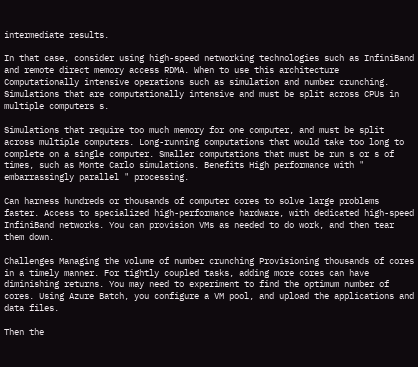intermediate results.

In that case, consider using high-speed networking technologies such as InfiniBand and remote direct memory access RDMA. When to use this architecture Computationally intensive operations such as simulation and number crunching. Simulations that are computationally intensive and must be split across CPUs in multiple computers s.

Simulations that require too much memory for one computer, and must be split across multiple computers. Long-running computations that would take too long to complete on a single computer. Smaller computations that must be run s or s of times, such as Monte Carlo simulations. Benefits High performance with " embarrassingly parallel " processing.

Can harness hundreds or thousands of computer cores to solve large problems faster. Access to specialized high-performance hardware, with dedicated high-speed InfiniBand networks. You can provision VMs as needed to do work, and then tear them down.

Challenges Managing the volume of number crunching Provisioning thousands of cores in a timely manner. For tightly coupled tasks, adding more cores can have diminishing returns. You may need to experiment to find the optimum number of cores. Using Azure Batch, you configure a VM pool, and upload the applications and data files.

Then the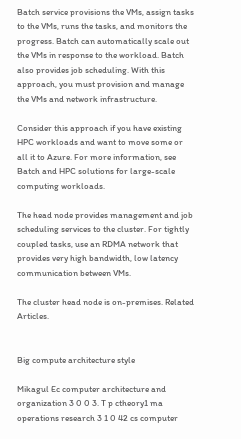Batch service provisions the VMs, assign tasks to the VMs, runs the tasks, and monitors the progress. Batch can automatically scale out the VMs in response to the workload. Batch also provides job scheduling. With this approach, you must provision and manage the VMs and network infrastructure.

Consider this approach if you have existing HPC workloads and want to move some or all it to Azure. For more information, see Batch and HPC solutions for large-scale computing workloads.

The head node provides management and job scheduling services to the cluster. For tightly coupled tasks, use an RDMA network that provides very high bandwidth, low latency communication between VMs.

The cluster head node is on-premises. Related Articles.


Big compute architecture style

Mikagul Ec computer architecture and organization 3 0 0 3. T p ctheory1 ma operations research 3 1 0 42 cs computer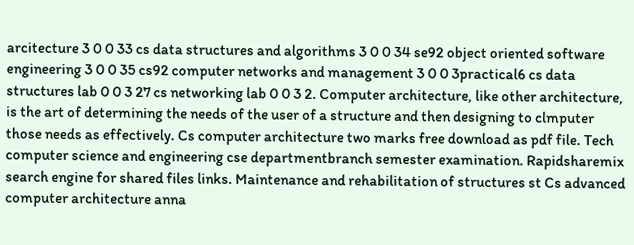arcitecture 3 0 0 33 cs data structures and algorithms 3 0 0 34 se92 object oriented software engineering 3 0 0 35 cs92 computer networks and management 3 0 0 3practical6 cs data structures lab 0 0 3 27 cs networking lab 0 0 3 2. Computer architecture, like other architecture, is the art of determining the needs of the user of a structure and then designing to clmputer those needs as effectively. Cs computer architecture two marks free download as pdf file. Tech computer science and engineering cse departmentbranch semester examination. Rapidsharemix search engine for shared files links. Maintenance and rehabilitation of structures st Cs advanced computer architecture anna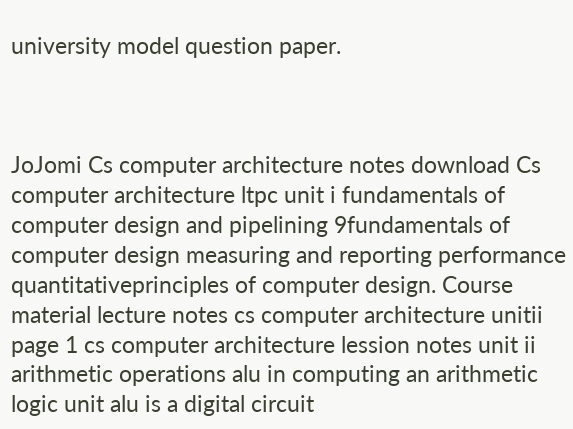university model question paper.



JoJomi Cs computer architecture notes download Cs computer architecture ltpc unit i fundamentals of computer design and pipelining 9fundamentals of computer design measuring and reporting performance quantitativeprinciples of computer design. Course material lecture notes cs computer architecture unitii page 1 cs computer architecture lession notes unit ii arithmetic operations alu in computing an arithmetic logic unit alu is a digital circuit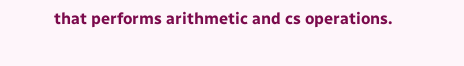that performs arithmetic and cs operations.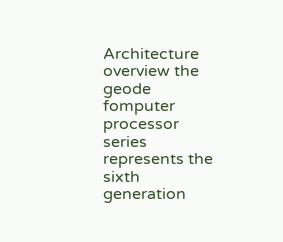Architecture overview the geode fomputer processor series represents the sixth generation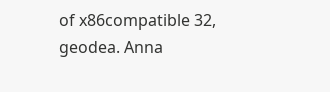of x86compatible 32, geodea. Anna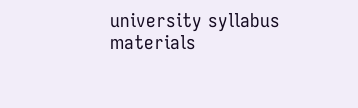university syllabus materials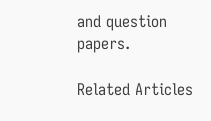and question papers.

Related Articles